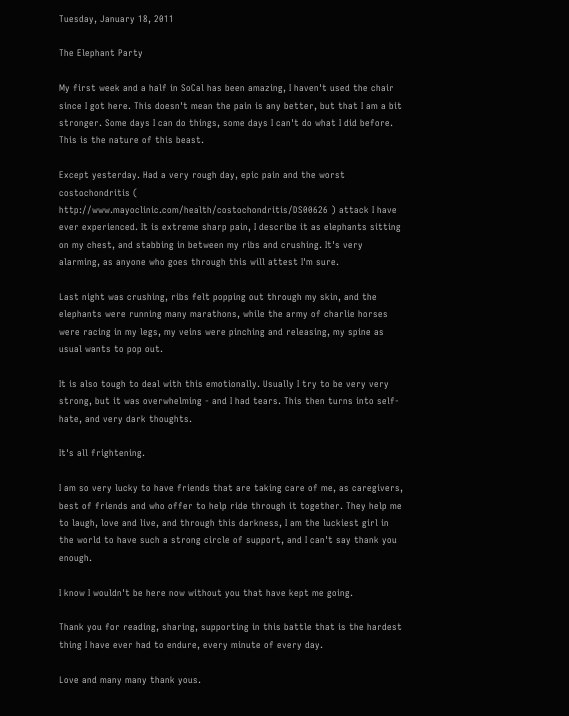Tuesday, January 18, 2011

The Elephant Party

My first week and a half in SoCal has been amazing, I haven't used the chair since I got here. This doesn't mean the pain is any better, but that I am a bit stronger. Some days I can do things, some days I can't do what I did before. This is the nature of this beast.

Except yesterday. Had a very rough day, epic pain and the worst costochondritis ( http://www.mayoclinic.com/health/costochondritis/DS00626 ) attack I have ever experienced. It is extreme sharp pain, I describe it as elephants sitting on my chest, and stabbing in between my ribs and crushing. It's very alarming, as anyone who goes through this will attest I'm sure.

Last night was crushing, ribs felt popping out through my skin, and the elephants were running many marathons, while the army of charlie horses were racing in my legs, my veins were pinching and releasing, my spine as usual wants to pop out.

It is also tough to deal with this emotionally. Usually I try to be very very strong, but it was overwhelming - and I had tears. This then turns into self-hate, and very dark thoughts.

It's all frightening.

I am so very lucky to have friends that are taking care of me, as caregivers, best of friends and who offer to help ride through it together. They help me to laugh, love and live, and through this darkness, I am the luckiest girl in the world to have such a strong circle of support, and I can't say thank you enough.

I know I wouldn't be here now without you that have kept me going.

Thank you for reading, sharing, supporting in this battle that is the hardest thing I have ever had to endure, every minute of every day.

Love and many many thank yous.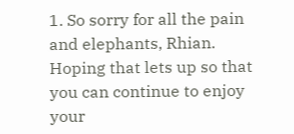1. So sorry for all the pain and elephants, Rhian. Hoping that lets up so that you can continue to enjoy your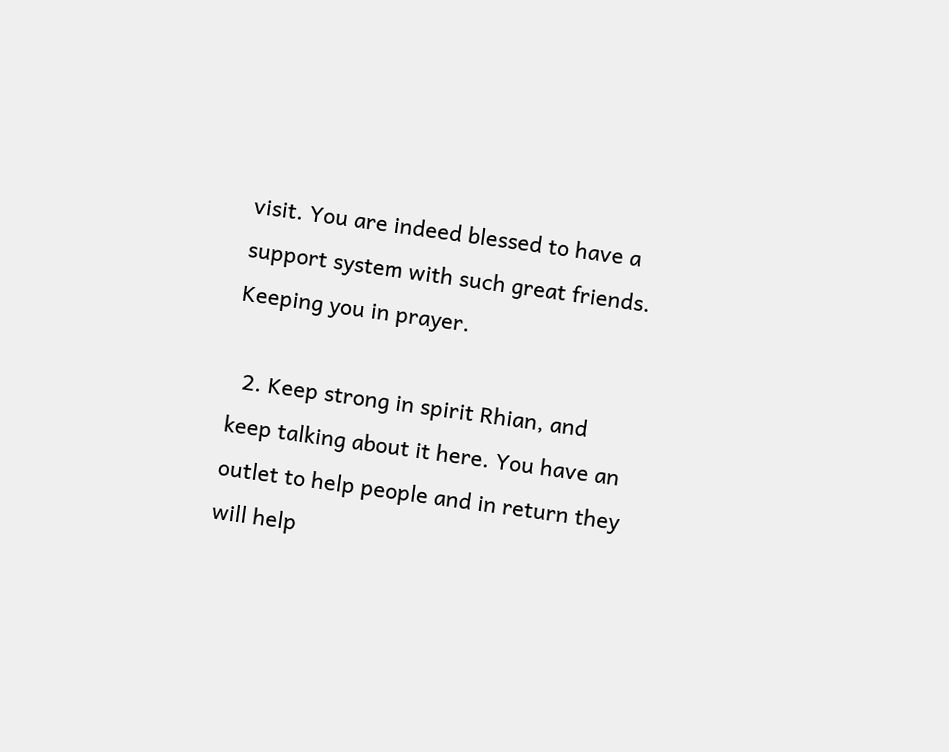visit. You are indeed blessed to have a support system with such great friends. Keeping you in prayer.

  2. Keep strong in spirit Rhian, and keep talking about it here. You have an outlet to help people and in return they will help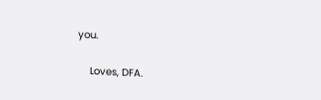you.

    Loves, DFA.